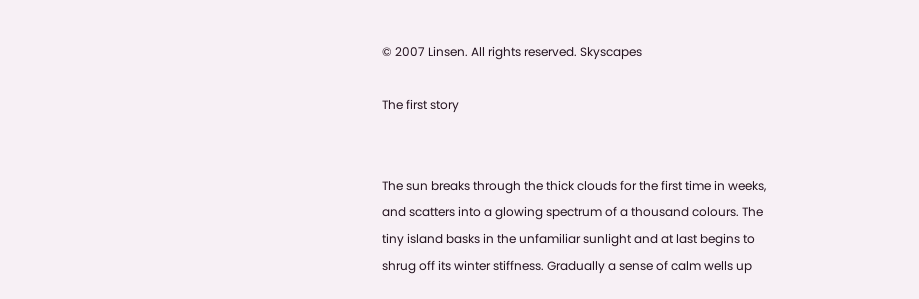© 2007 Linsen. All rights reserved. Skyscapes

The first story


The sun breaks through the thick clouds for the first time in weeks, and scatters into a glowing spectrum of a thousand colours. The tiny island basks in the unfamiliar sunlight and at last begins to shrug off its winter stiffness. Gradually a sense of calm wells up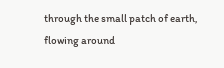through the small patch of earth, flowing around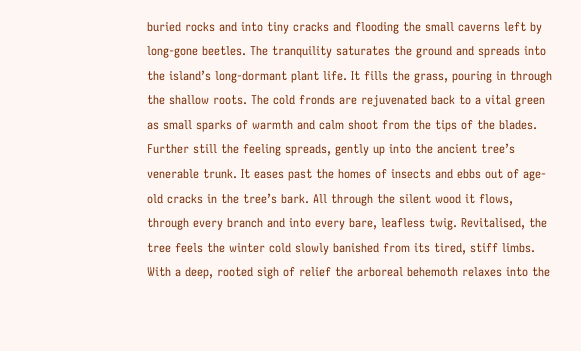buried rocks and into tiny cracks and flooding the small caverns left by long-gone beetles. The tranquility saturates the ground and spreads into the island’s long-dormant plant life. It fills the grass, pouring in through the shallow roots. The cold fronds are rejuvenated back to a vital green as small sparks of warmth and calm shoot from the tips of the blades. Further still the feeling spreads, gently up into the ancient tree’s venerable trunk. It eases past the homes of insects and ebbs out of age-old cracks in the tree’s bark. All through the silent wood it flows, through every branch and into every bare, leafless twig. Revitalised, the tree feels the winter cold slowly banished from its tired, stiff limbs. With a deep, rooted sigh of relief the arboreal behemoth relaxes into the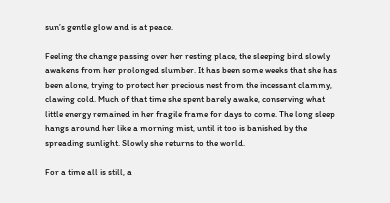sun’s gentle glow and is at peace.

Feeling the change passing over her resting place, the sleeping bird slowly awakens from her prolonged slumber. It has been some weeks that she has been alone, trying to protect her precious nest from the incessant clammy, clawing cold. Much of that time she spent barely awake, conserving what little energy remained in her fragile frame for days to come. The long sleep hangs around her like a morning mist, until it too is banished by the spreading sunlight. Slowly she returns to the world.

For a time all is still, a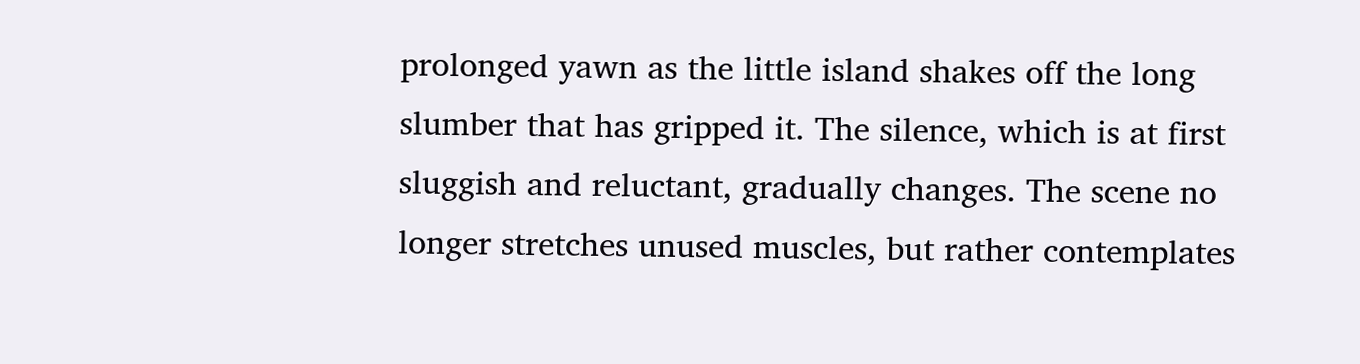prolonged yawn as the little island shakes off the long slumber that has gripped it. The silence, which is at first sluggish and reluctant, gradually changes. The scene no longer stretches unused muscles, but rather contemplates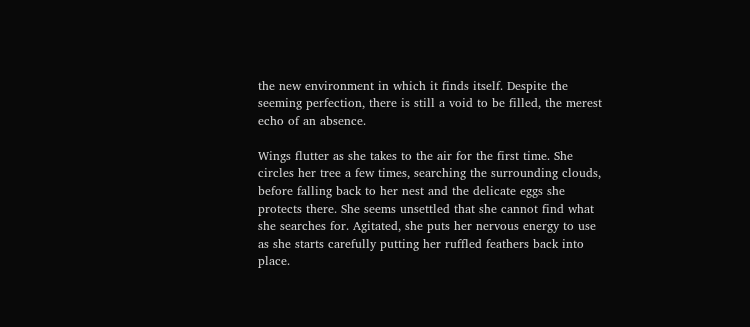the new environment in which it finds itself. Despite the seeming perfection, there is still a void to be filled, the merest echo of an absence.

Wings flutter as she takes to the air for the first time. She circles her tree a few times, searching the surrounding clouds, before falling back to her nest and the delicate eggs she protects there. She seems unsettled that she cannot find what she searches for. Agitated, she puts her nervous energy to use as she starts carefully putting her ruffled feathers back into place.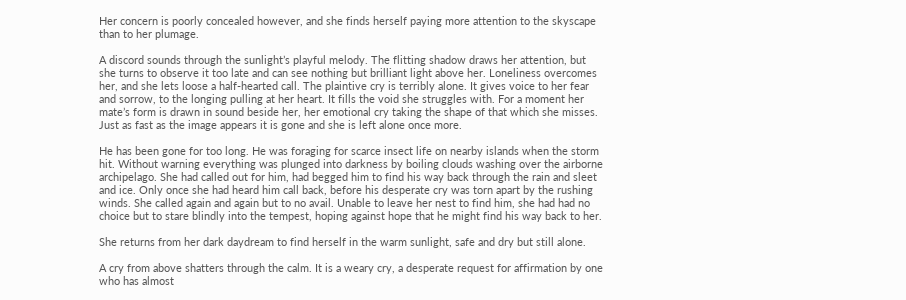Her concern is poorly concealed however, and she finds herself paying more attention to the skyscape than to her plumage.

A discord sounds through the sunlight’s playful melody. The flitting shadow draws her attention, but she turns to observe it too late and can see nothing but brilliant light above her. Loneliness overcomes her, and she lets loose a half-hearted call. The plaintive cry is terribly alone. It gives voice to her fear and sorrow, to the longing pulling at her heart. It fills the void she struggles with. For a moment her mate’s form is drawn in sound beside her, her emotional cry taking the shape of that which she misses. Just as fast as the image appears it is gone and she is left alone once more.

He has been gone for too long. He was foraging for scarce insect life on nearby islands when the storm hit. Without warning everything was plunged into darkness by boiling clouds washing over the airborne archipelago. She had called out for him, had begged him to find his way back through the rain and sleet and ice. Only once she had heard him call back, before his desperate cry was torn apart by the rushing winds. She called again and again but to no avail. Unable to leave her nest to find him, she had had no choice but to stare blindly into the tempest, hoping against hope that he might find his way back to her.

She returns from her dark daydream to find herself in the warm sunlight, safe and dry but still alone.

A cry from above shatters through the calm. It is a weary cry, a desperate request for affirmation by one who has almost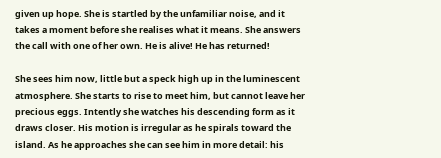given up hope. She is startled by the unfamiliar noise, and it takes a moment before she realises what it means. She answers the call with one of her own. He is alive! He has returned!

She sees him now, little but a speck high up in the luminescent atmosphere. She starts to rise to meet him, but cannot leave her precious eggs. Intently she watches his descending form as it draws closer. His motion is irregular as he spirals toward the island. As he approaches she can see him in more detail: his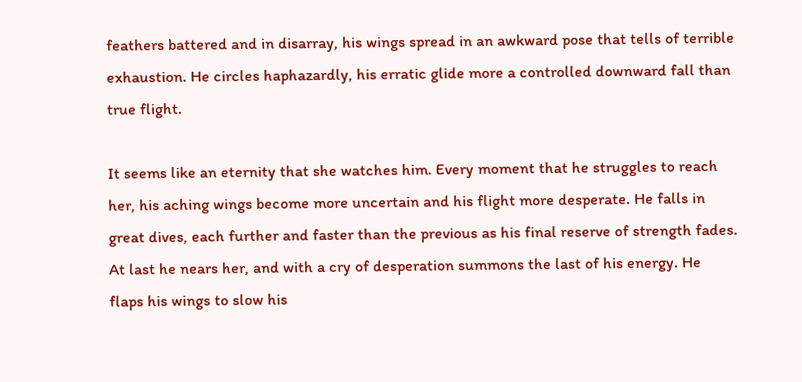feathers battered and in disarray, his wings spread in an awkward pose that tells of terrible exhaustion. He circles haphazardly, his erratic glide more a controlled downward fall than true flight.

It seems like an eternity that she watches him. Every moment that he struggles to reach her, his aching wings become more uncertain and his flight more desperate. He falls in great dives, each further and faster than the previous as his final reserve of strength fades. At last he nears her, and with a cry of desperation summons the last of his energy. He flaps his wings to slow his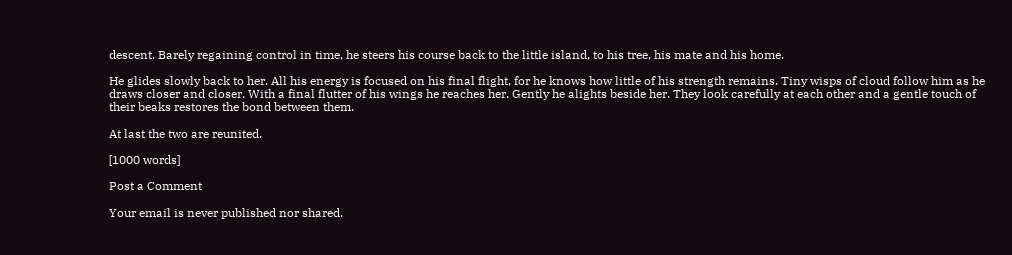descent. Barely regaining control in time, he steers his course back to the little island, to his tree, his mate and his home.

He glides slowly back to her. All his energy is focused on his final flight, for he knows how little of his strength remains. Tiny wisps of cloud follow him as he draws closer and closer. With a final flutter of his wings he reaches her. Gently he alights beside her. They look carefully at each other and a gentle touch of their beaks restores the bond between them.

At last the two are reunited.

[1000 words]

Post a Comment

Your email is never published nor shared.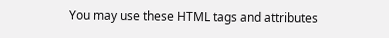You may use these HTML tags and attributes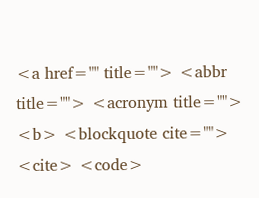<a href="" title=""> <abbr title=""> <acronym title=""> <b> <blockquote cite=""> <cite> <code>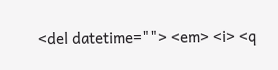<del datetime=""> <em> <i> <q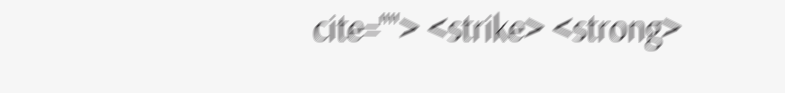cite=""> <strike> <strong>